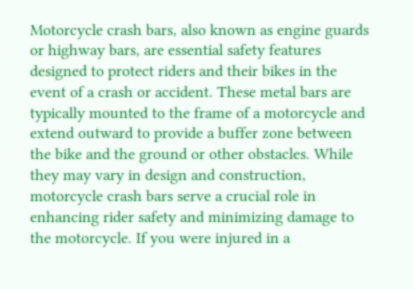Motorcycle crash bars, also known as engine guards or highway bars, are essential safety features designed to protect riders and their bikes in the event of a crash or accident. These metal bars are typically mounted to the frame of a motorcycle and extend outward to provide a buffer zone between the bike and the ground or other obstacles. While they may vary in design and construction, motorcycle crash bars serve a crucial role in enhancing rider safety and minimizing damage to the motorcycle. If you were injured in a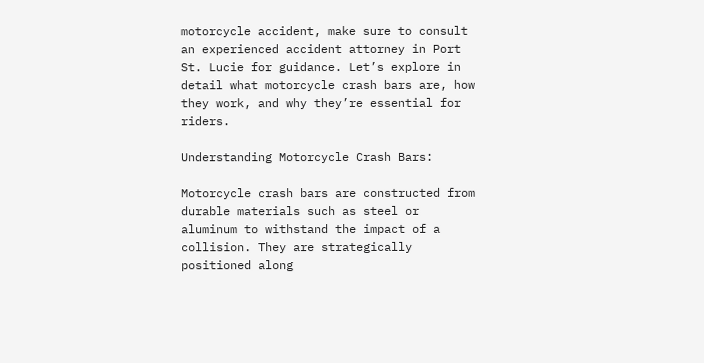motorcycle accident, make sure to consult an experienced accident attorney in Port St. Lucie for guidance. Let’s explore in detail what motorcycle crash bars are, how they work, and why they’re essential for riders.

Understanding Motorcycle Crash Bars:

Motorcycle crash bars are constructed from durable materials such as steel or aluminum to withstand the impact of a collision. They are strategically positioned along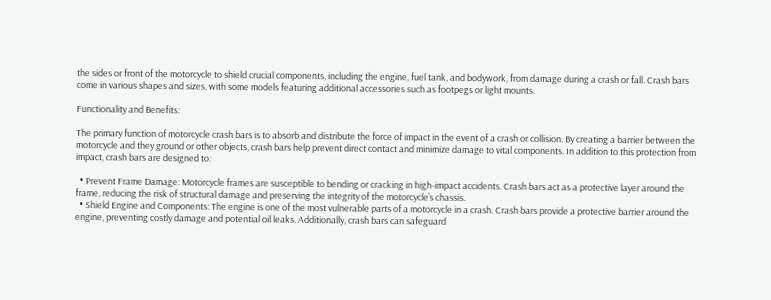the sides or front of the motorcycle to shield crucial components, including the engine, fuel tank, and bodywork, from damage during a crash or fall. Crash bars come in various shapes and sizes, with some models featuring additional accessories such as footpegs or light mounts.

Functionality and Benefits:

The primary function of motorcycle crash bars is to absorb and distribute the force of impact in the event of a crash or collision. By creating a barrier between the motorcycle and they ground or other objects, crash bars help prevent direct contact and minimize damage to vital components. In addition to this protection from impact, crash bars are designed to:

  • Prevent Frame Damage: Motorcycle frames are susceptible to bending or cracking in high-impact accidents. Crash bars act as a protective layer around the frame, reducing the risk of structural damage and preserving the integrity of the motorcycle’s chassis.
  • Shield Engine and Components: The engine is one of the most vulnerable parts of a motorcycle in a crash. Crash bars provide a protective barrier around the engine, preventing costly damage and potential oil leaks. Additionally, crash bars can safeguard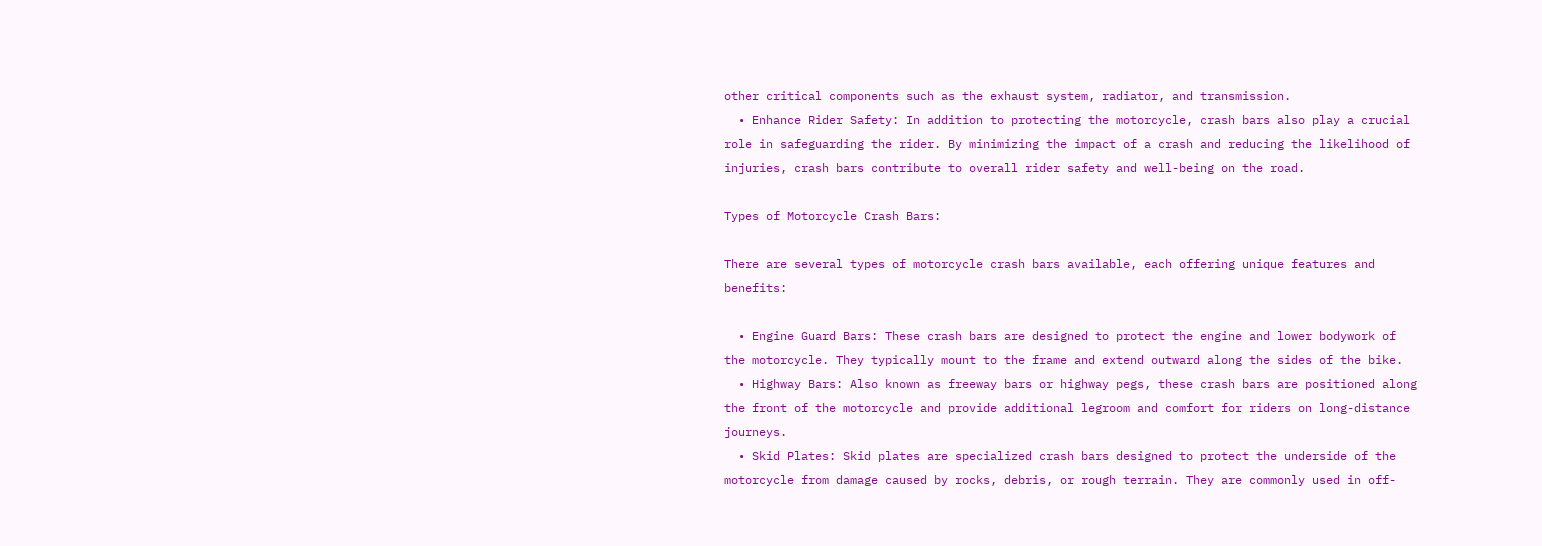other critical components such as the exhaust system, radiator, and transmission.
  • Enhance Rider Safety: In addition to protecting the motorcycle, crash bars also play a crucial role in safeguarding the rider. By minimizing the impact of a crash and reducing the likelihood of injuries, crash bars contribute to overall rider safety and well-being on the road.

Types of Motorcycle Crash Bars:

There are several types of motorcycle crash bars available, each offering unique features and benefits:

  • Engine Guard Bars: These crash bars are designed to protect the engine and lower bodywork of the motorcycle. They typically mount to the frame and extend outward along the sides of the bike.
  • Highway Bars: Also known as freeway bars or highway pegs, these crash bars are positioned along the front of the motorcycle and provide additional legroom and comfort for riders on long-distance journeys.
  • Skid Plates: Skid plates are specialized crash bars designed to protect the underside of the motorcycle from damage caused by rocks, debris, or rough terrain. They are commonly used in off-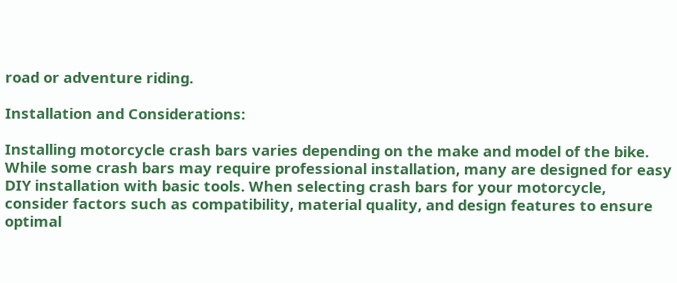road or adventure riding.

Installation and Considerations:

Installing motorcycle crash bars varies depending on the make and model of the bike. While some crash bars may require professional installation, many are designed for easy DIY installation with basic tools. When selecting crash bars for your motorcycle, consider factors such as compatibility, material quality, and design features to ensure optimal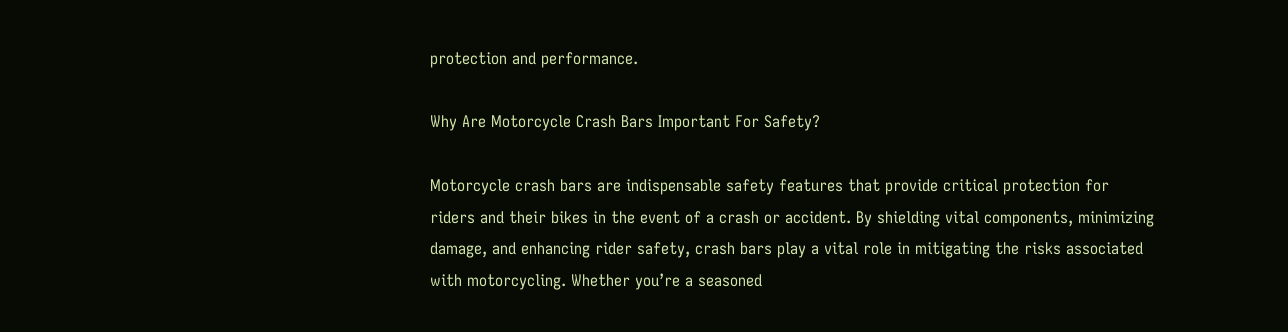protection and performance.

Why Are Motorcycle Crash Bars Important For Safety?

Motorcycle crash bars are indispensable safety features that provide critical protection for riders and their bikes in the event of a crash or accident. By shielding vital components, minimizing damage, and enhancing rider safety, crash bars play a vital role in mitigating the risks associated with motorcycling. Whether you’re a seasoned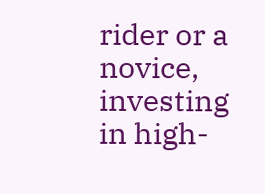rider or a novice, investing in high-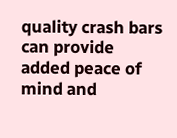quality crash bars can provide added peace of mind and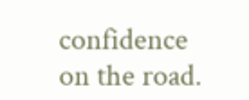confidence on the road.